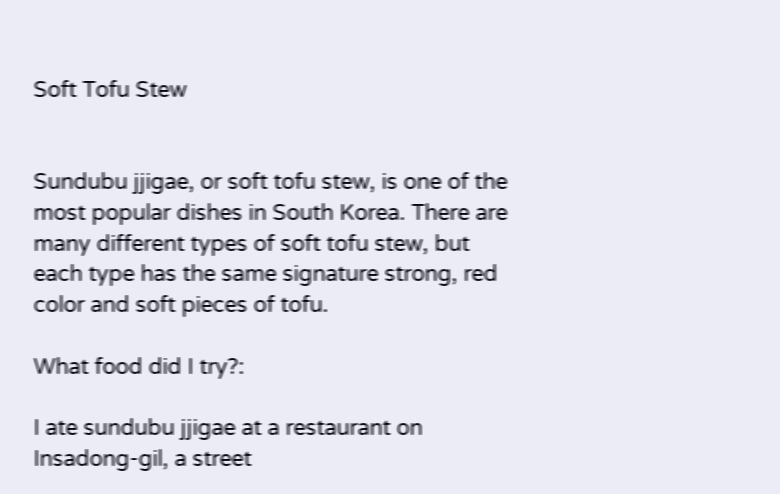Soft Tofu Stew


Sundubu jjigae, or soft tofu stew, is one of the most popular dishes in South Korea. There are many different types of soft tofu stew, but each type has the same signature strong, red color and soft pieces of tofu.

What food did I try?:

I ate sundubu jjigae at a restaurant on Insadong-gil, a street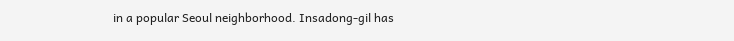in a popular Seoul neighborhood. Insadong-gil has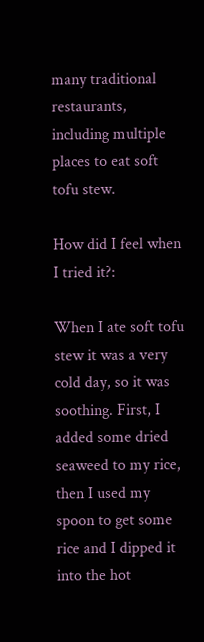many traditional restaurants, including multiple places to eat soft tofu stew.

How did I feel when I tried it?:

When I ate soft tofu stew it was a very cold day, so it was soothing. First, I added some dried seaweed to my rice, then I used my spoon to get some rice and I dipped it into the hot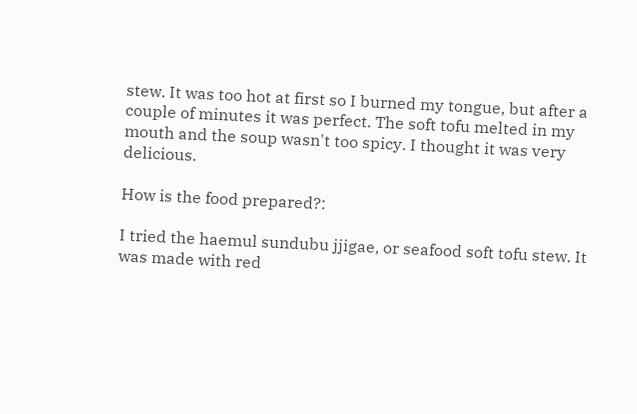stew. It was too hot at first so I burned my tongue, but after a couple of minutes it was perfect. The soft tofu melted in my mouth and the soup wasn't too spicy. I thought it was very delicious.

How is the food prepared?:

I tried the haemul sundubu jjigae, or seafood soft tofu stew. It was made with red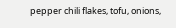pepper chili flakes, tofu, onions,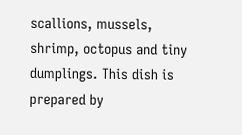scallions, mussels, shrimp, octopus and tiny dumplings. This dish is prepared by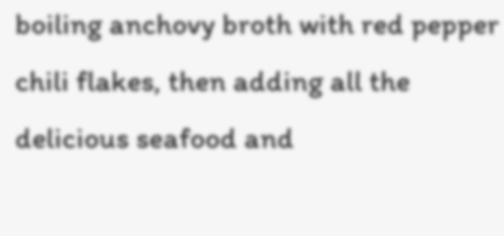boiling anchovy broth with red pepper chili flakes, then adding all the delicious seafood and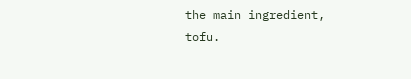the main ingredient, tofu.